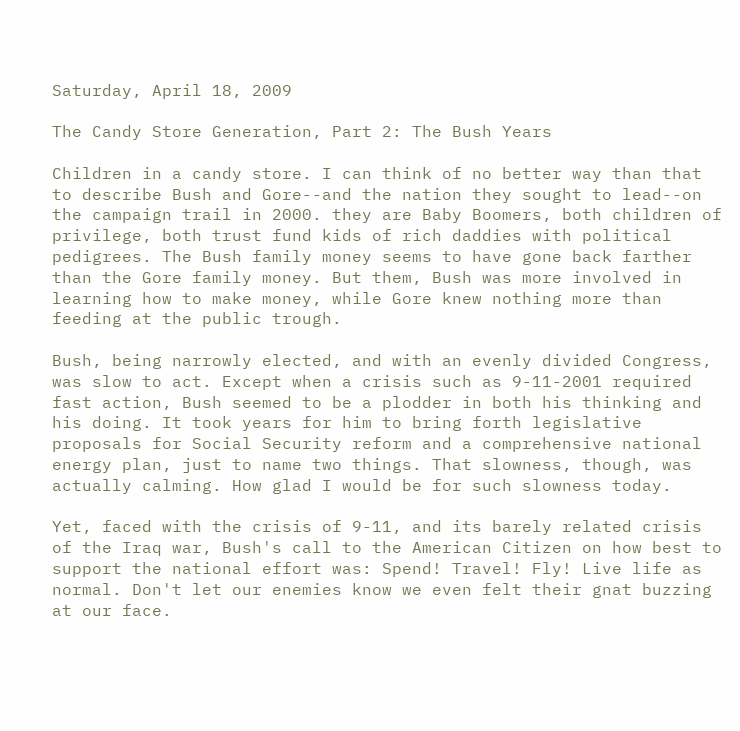Saturday, April 18, 2009

The Candy Store Generation, Part 2: The Bush Years

Children in a candy store. I can think of no better way than that to describe Bush and Gore--and the nation they sought to lead--on the campaign trail in 2000. they are Baby Boomers, both children of privilege, both trust fund kids of rich daddies with political pedigrees. The Bush family money seems to have gone back farther than the Gore family money. But them, Bush was more involved in learning how to make money, while Gore knew nothing more than feeding at the public trough.

Bush, being narrowly elected, and with an evenly divided Congress, was slow to act. Except when a crisis such as 9-11-2001 required fast action, Bush seemed to be a plodder in both his thinking and his doing. It took years for him to bring forth legislative proposals for Social Security reform and a comprehensive national energy plan, just to name two things. That slowness, though, was actually calming. How glad I would be for such slowness today.

Yet, faced with the crisis of 9-11, and its barely related crisis of the Iraq war, Bush's call to the American Citizen on how best to support the national effort was: Spend! Travel! Fly! Live life as normal. Don't let our enemies know we even felt their gnat buzzing at our face.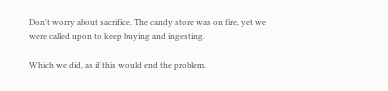Don't worry about sacrifice. The candy store was on fire, yet we were called upon to keep buying and ingesting.

Which we did, as if this would end the problem.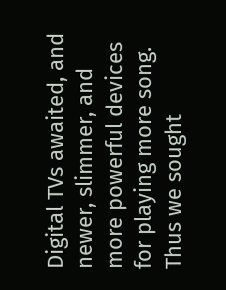Digital TVs awaited, and newer, slimmer, and more powerful devices for playing more song. Thus we sought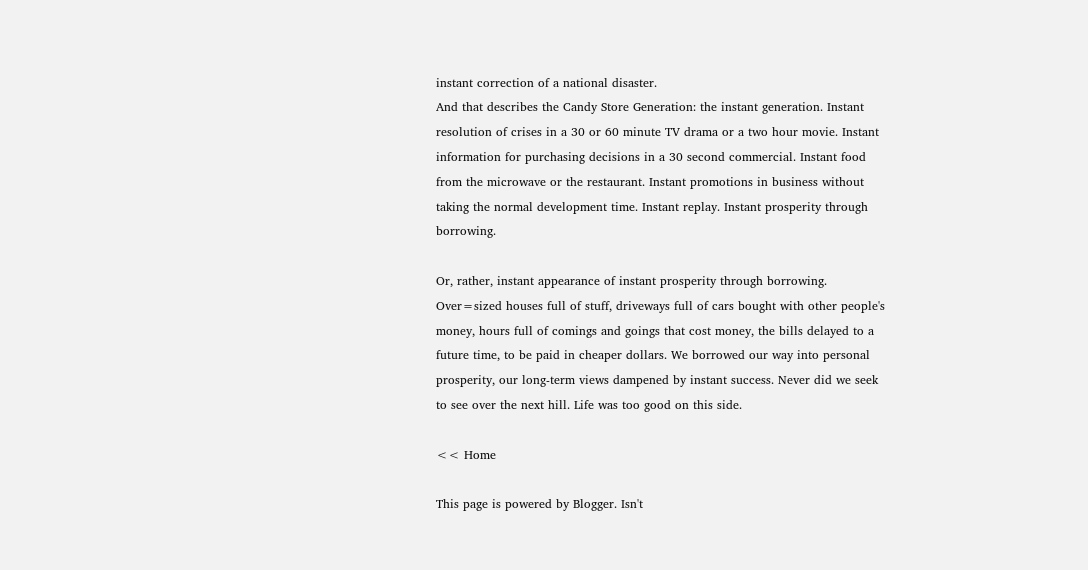instant correction of a national disaster.
And that describes the Candy Store Generation: the instant generation. Instant resolution of crises in a 30 or 60 minute TV drama or a two hour movie. Instant information for purchasing decisions in a 30 second commercial. Instant food from the microwave or the restaurant. Instant promotions in business without taking the normal development time. Instant replay. Instant prosperity through borrowing.

Or, rather, instant appearance of instant prosperity through borrowing. Over=sized houses full of stuff, driveways full of cars bought with other people's money, hours full of comings and goings that cost money, the bills delayed to a future time, to be paid in cheaper dollars. We borrowed our way into personal prosperity, our long-term views dampened by instant success. Never did we seek to see over the next hill. Life was too good on this side.

<< Home

This page is powered by Blogger. Isn't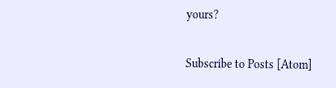yours?

Subscribe to Posts [Atom]